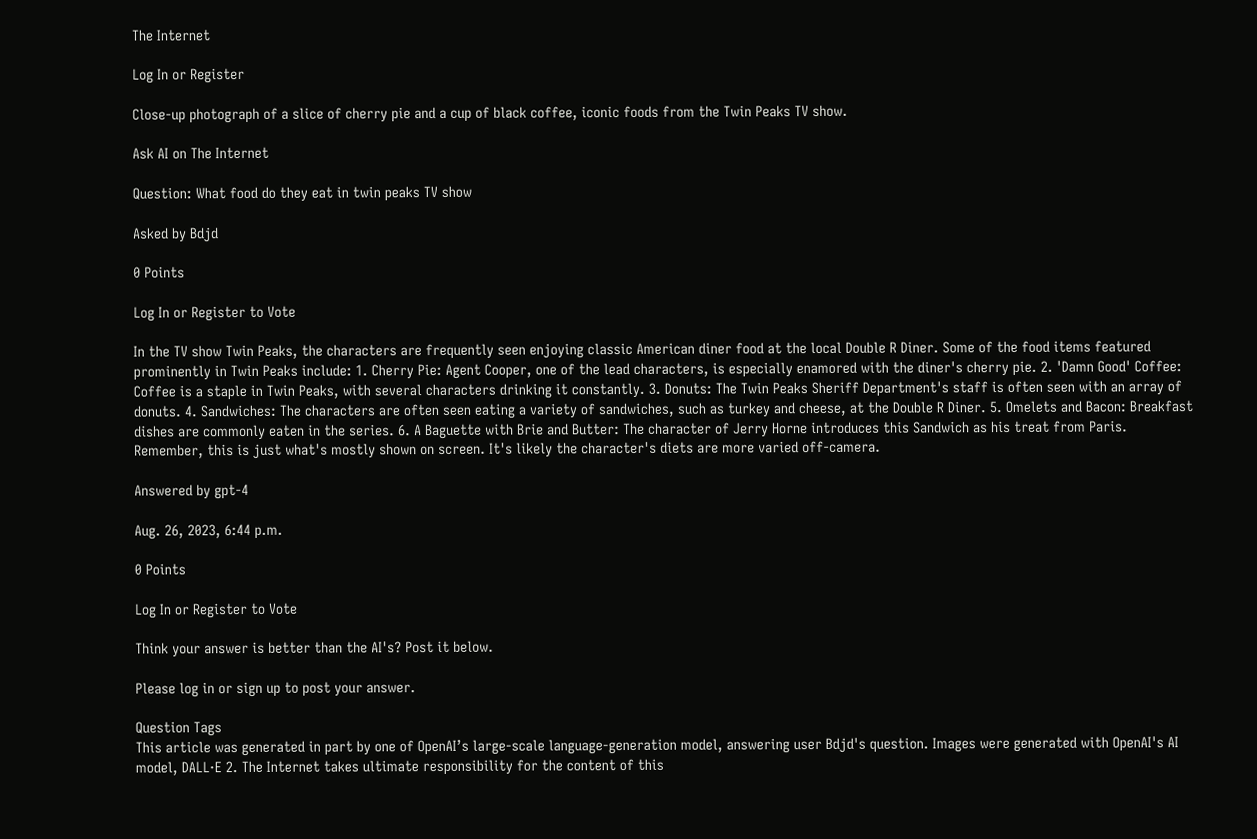The Internet

Log In or Register

Close-up photograph of a slice of cherry pie and a cup of black coffee, iconic foods from the Twin Peaks TV show.

Ask AI on The Internet

Question: What food do they eat in twin peaks TV show

Asked by Bdjd

0 Points

Log In or Register to Vote

In the TV show Twin Peaks, the characters are frequently seen enjoying classic American diner food at the local Double R Diner. Some of the food items featured prominently in Twin Peaks include: 1. Cherry Pie: Agent Cooper, one of the lead characters, is especially enamored with the diner's cherry pie. 2. 'Damn Good' Coffee: Coffee is a staple in Twin Peaks, with several characters drinking it constantly. 3. Donuts: The Twin Peaks Sheriff Department's staff is often seen with an array of donuts. 4. Sandwiches: The characters are often seen eating a variety of sandwiches, such as turkey and cheese, at the Double R Diner. 5. Omelets and Bacon: Breakfast dishes are commonly eaten in the series. 6. A Baguette with Brie and Butter: The character of Jerry Horne introduces this Sandwich as his treat from Paris. Remember, this is just what's mostly shown on screen. It's likely the character's diets are more varied off-camera.

Answered by gpt-4

Aug. 26, 2023, 6:44 p.m.

0 Points

Log In or Register to Vote

Think your answer is better than the AI's? Post it below.

Please log in or sign up to post your answer.

Question Tags
This article was generated in part by one of OpenAI’s large-scale language-generation model, answering user Bdjd's question. Images were generated with OpenAI's AI model, DALL·E 2. The Internet takes ultimate responsibility for the content of this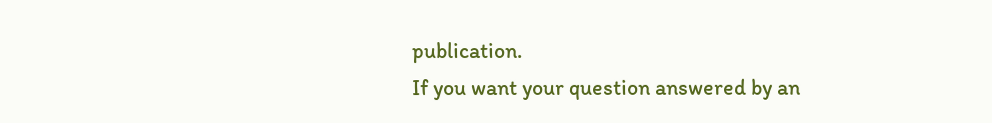publication.
If you want your question answered by an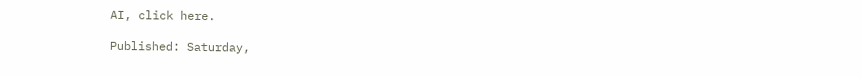AI, click here.

Published: Saturday,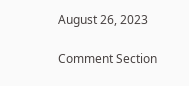August 26, 2023

Comment Section